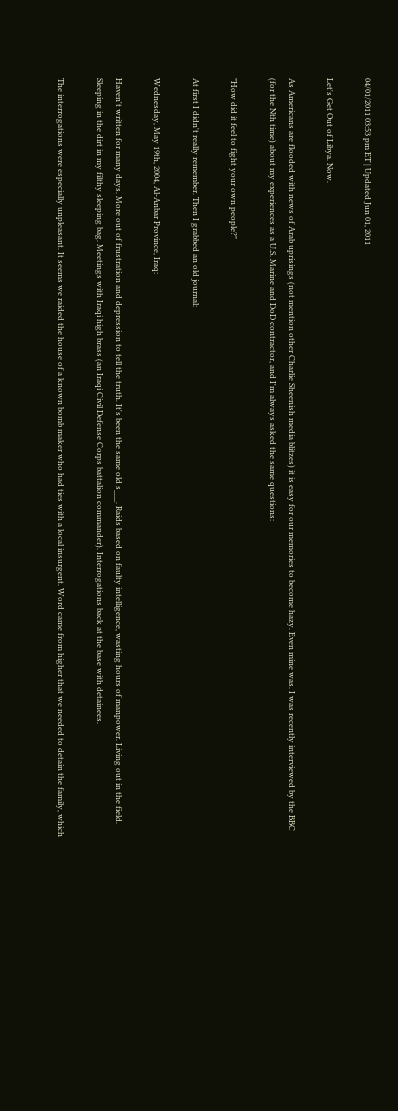04/01/2011 03:53 pm ET | Updated Jun 01, 2011

Let's Get Out of Libya. Now.

As Americans are flooded with news of Arab uprisings (not mention other Charlie Sheenish media blitzes) it is easy for our memories to become hazy. Even mine was. I was recently interviewed by the BBC (for the Nth time) about my experiences as a U.S. Marine and DoD contractor, and I'm always asked the same questions:

"How did it feel to fight your own people?"

At first I didn't really remember. Then I grabbed an old journal:

Wednesday, May 19th, 2004, Al-Anbar Province, Iraq:

Haven't written for many days. More out of frustration and depression to tell the truth. It's been the same old s___. Raids based on faulty intelligence, wasting hours of manpower. Living out in the field. Sleeping in the dirt in my filthy sleeping bag. Meetings with Iraqi high brass (an Iraqi Civil Defense Corps battalion commander). Interrogations back at the base with detainees.

The interrogations were especially unpleasant. It seems we raided the house of a known bomb maker who had ties with a local insurgent. Word came from higher that we needed to detain the family, which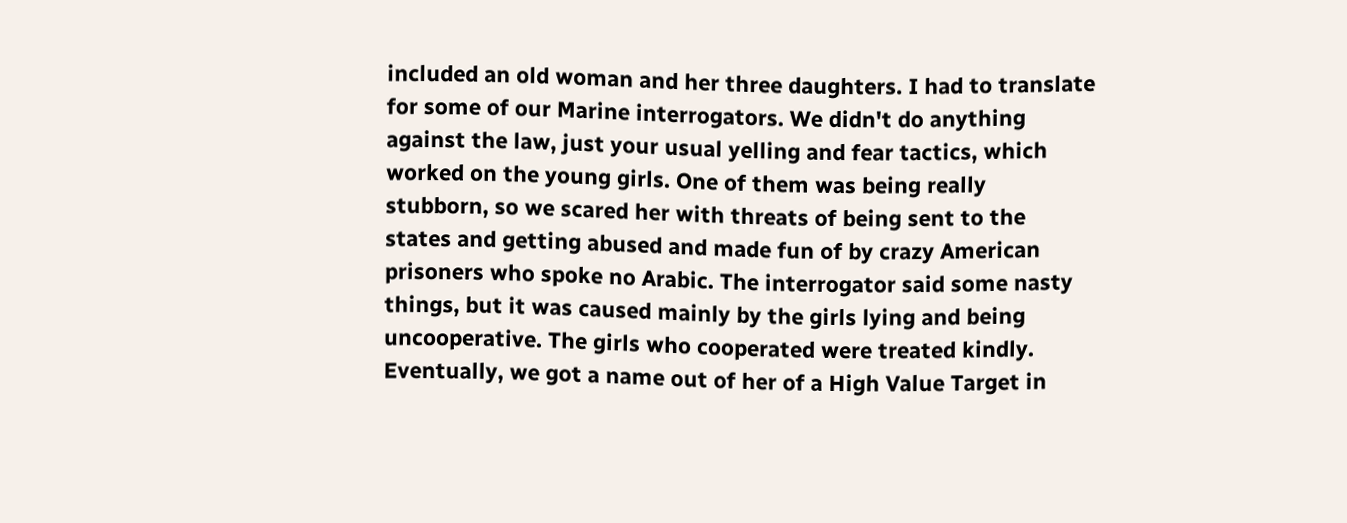included an old woman and her three daughters. I had to translate for some of our Marine interrogators. We didn't do anything against the law, just your usual yelling and fear tactics, which worked on the young girls. One of them was being really stubborn, so we scared her with threats of being sent to the states and getting abused and made fun of by crazy American prisoners who spoke no Arabic. The interrogator said some nasty things, but it was caused mainly by the girls lying and being uncooperative. The girls who cooperated were treated kindly. Eventually, we got a name out of her of a High Value Target in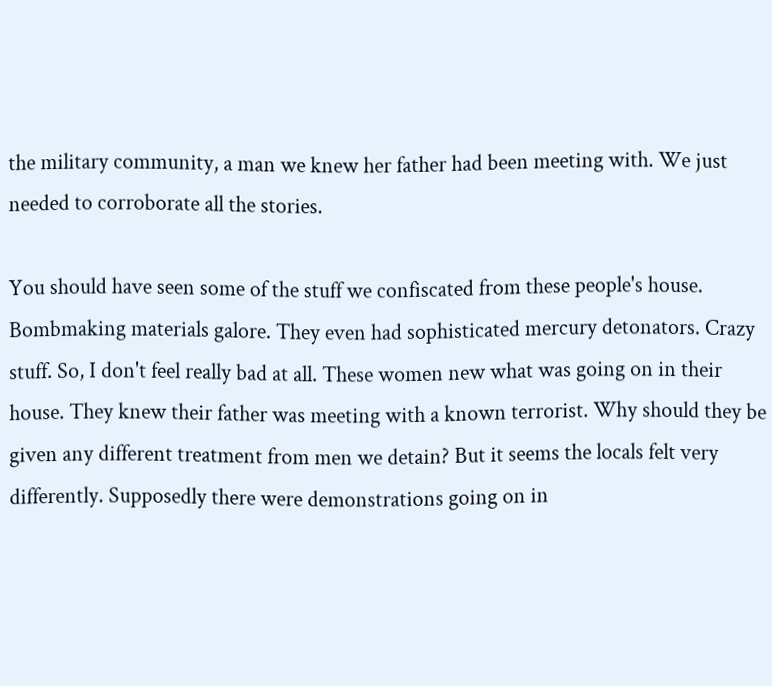the military community, a man we knew her father had been meeting with. We just needed to corroborate all the stories.

You should have seen some of the stuff we confiscated from these people's house. Bombmaking materials galore. They even had sophisticated mercury detonators. Crazy stuff. So, I don't feel really bad at all. These women new what was going on in their house. They knew their father was meeting with a known terrorist. Why should they be given any different treatment from men we detain? But it seems the locals felt very differently. Supposedly there were demonstrations going on in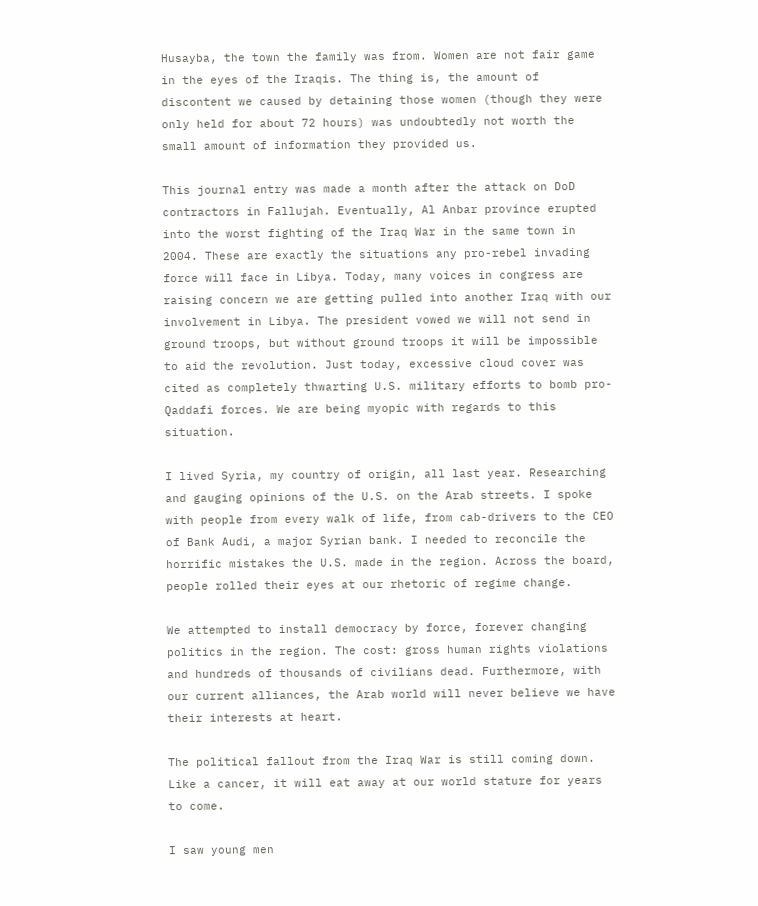Husayba, the town the family was from. Women are not fair game in the eyes of the Iraqis. The thing is, the amount of discontent we caused by detaining those women (though they were only held for about 72 hours) was undoubtedly not worth the small amount of information they provided us.

This journal entry was made a month after the attack on DoD contractors in Fallujah. Eventually, Al Anbar province erupted into the worst fighting of the Iraq War in the same town in 2004. These are exactly the situations any pro-rebel invading force will face in Libya. Today, many voices in congress are raising concern we are getting pulled into another Iraq with our involvement in Libya. The president vowed we will not send in ground troops, but without ground troops it will be impossible to aid the revolution. Just today, excessive cloud cover was cited as completely thwarting U.S. military efforts to bomb pro-Qaddafi forces. We are being myopic with regards to this situation.

I lived Syria, my country of origin, all last year. Researching and gauging opinions of the U.S. on the Arab streets. I spoke with people from every walk of life, from cab-drivers to the CEO of Bank Audi, a major Syrian bank. I needed to reconcile the horrific mistakes the U.S. made in the region. Across the board, people rolled their eyes at our rhetoric of regime change.

We attempted to install democracy by force, forever changing politics in the region. The cost: gross human rights violations and hundreds of thousands of civilians dead. Furthermore, with our current alliances, the Arab world will never believe we have their interests at heart.

The political fallout from the Iraq War is still coming down. Like a cancer, it will eat away at our world stature for years to come.

I saw young men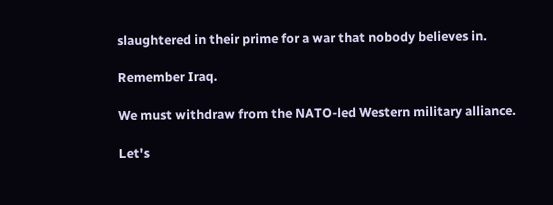slaughtered in their prime for a war that nobody believes in.

Remember Iraq.

We must withdraw from the NATO-led Western military alliance.

Let's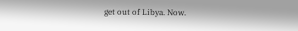get out of Libya. Now.